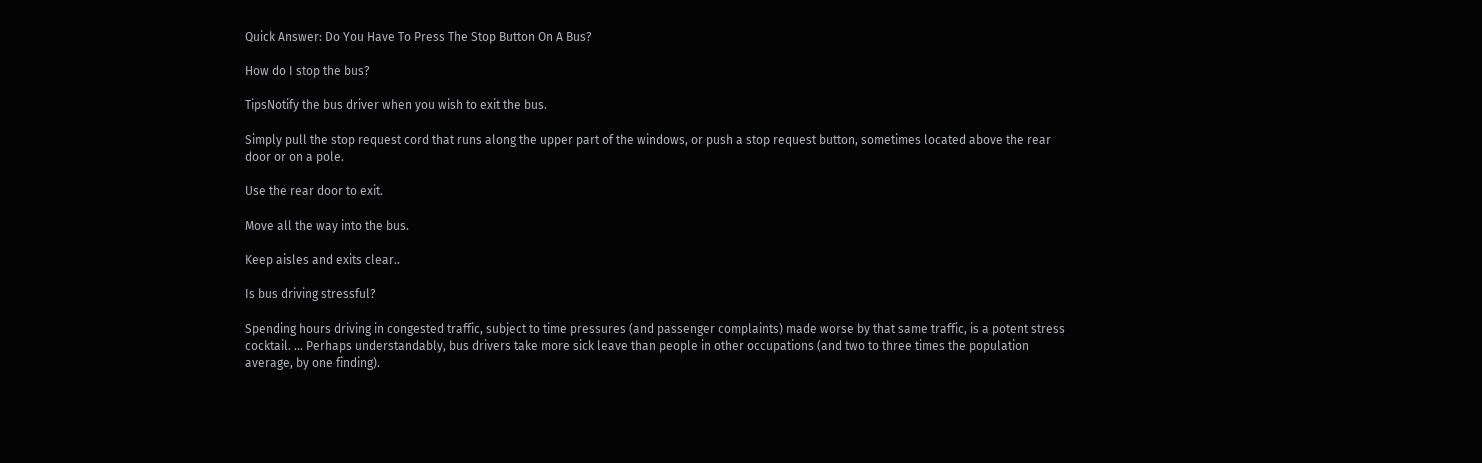Quick Answer: Do You Have To Press The Stop Button On A Bus?

How do I stop the bus?

TipsNotify the bus driver when you wish to exit the bus.

Simply pull the stop request cord that runs along the upper part of the windows, or push a stop request button, sometimes located above the rear door or on a pole.

Use the rear door to exit.

Move all the way into the bus.

Keep aisles and exits clear..

Is bus driving stressful?

Spending hours driving in congested traffic, subject to time pressures (and passenger complaints) made worse by that same traffic, is a potent stress cocktail. … Perhaps understandably, bus drivers take more sick leave than people in other occupations (and two to three times the population average, by one finding).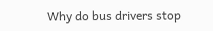Why do bus drivers stop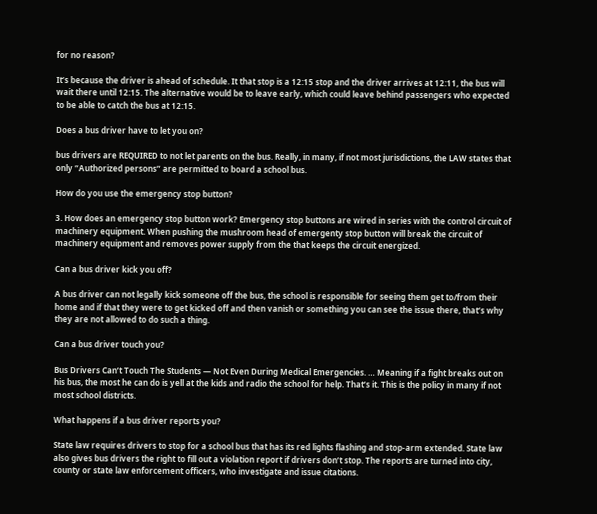for no reason?

It’s because the driver is ahead of schedule. It that stop is a 12:15 stop and the driver arrives at 12:11, the bus will wait there until 12:15. The alternative would be to leave early, which could leave behind passengers who expected to be able to catch the bus at 12:15.

Does a bus driver have to let you on?

bus drivers are REQUIRED to not let parents on the bus. Really, in many, if not most jurisdictions, the LAW states that only “Authorized persons” are permitted to board a school bus.

How do you use the emergency stop button?

3. How does an emergency stop button work? Emergency stop buttons are wired in series with the control circuit of machinery equipment. When pushing the mushroom head of emergenty stop button will break the circuit of machinery equipment and removes power supply from the that keeps the circuit energized.

Can a bus driver kick you off?

A bus driver can not legally kick someone off the bus, the school is responsible for seeing them get to/from their home and if that they were to get kicked off and then vanish or something you can see the issue there, that’s why they are not allowed to do such a thing.

Can a bus driver touch you?

Bus Drivers Can’t Touch The Students — Not Even During Medical Emergencies. … Meaning if a fight breaks out on his bus, the most he can do is yell at the kids and radio the school for help. That’s it. This is the policy in many if not most school districts.

What happens if a bus driver reports you?

State law requires drivers to stop for a school bus that has its red lights flashing and stop-arm extended. State law also gives bus drivers the right to fill out a violation report if drivers don’t stop. The reports are turned into city, county or state law enforcement officers, who investigate and issue citations.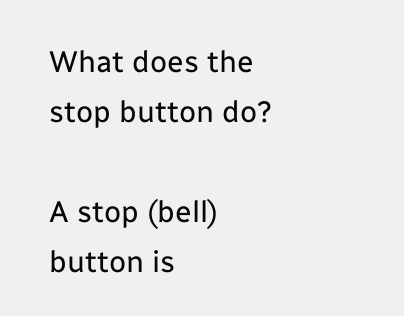What does the stop button do?

A stop (bell) button is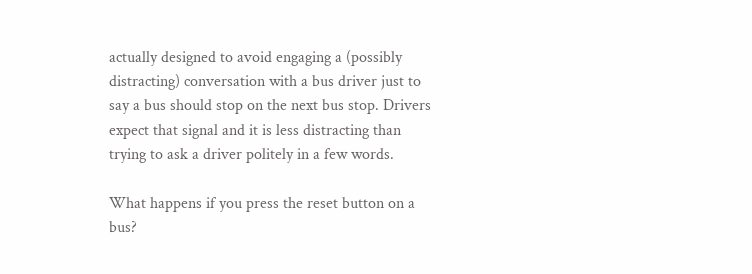actually designed to avoid engaging a (possibly distracting) conversation with a bus driver just to say a bus should stop on the next bus stop. Drivers expect that signal and it is less distracting than trying to ask a driver politely in a few words.

What happens if you press the reset button on a bus?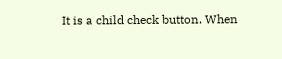It is a child check button. When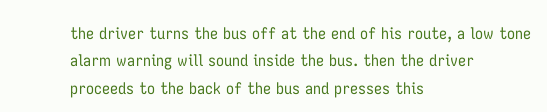the driver turns the bus off at the end of his route, a low tone alarm warning will sound inside the bus. then the driver proceeds to the back of the bus and presses this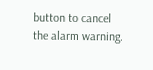button to cancel the alarm warning.